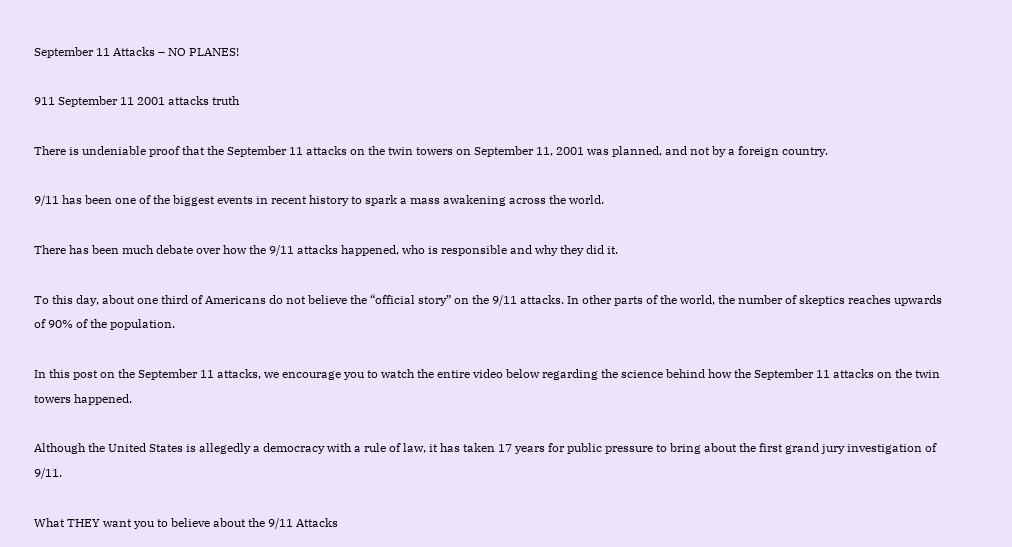September 11 Attacks – NO PLANES!

911 September 11 2001 attacks truth

There is undeniable proof that the September 11 attacks on the twin towers on September 11, 2001 was planned, and not by a foreign country.

9/11 has been one of the biggest events in recent history to spark a mass awakening across the world.

There has been much debate over how the 9/11 attacks happened, who is responsible and why they did it.

To this day, about one third of Americans do not believe the “official story” on the 9/11 attacks. In other parts of the world, the number of skeptics reaches upwards of 90% of the population.

In this post on the September 11 attacks, we encourage you to watch the entire video below regarding the science behind how the September 11 attacks on the twin towers happened.

Although the United States is allegedly a democracy with a rule of law, it has taken 17 years for public pressure to bring about the first grand jury investigation of 9/11.

What THEY want you to believe about the 9/11 Attacks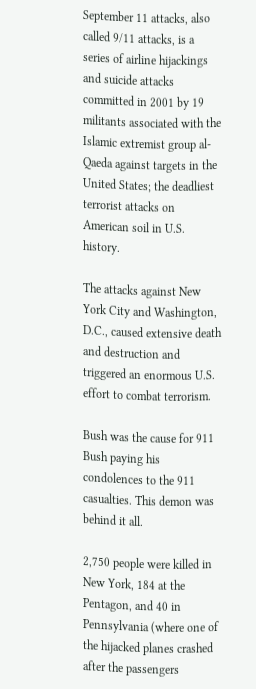September 11 attacks, also called 9/11 attacks, is a series of airline hijackings and suicide attacks committed in 2001 by 19 militants associated with the Islamic extremist group al-Qaeda against targets in the United States; the deadliest terrorist attacks on American soil in U.S. history.

The attacks against New York City and Washington, D.C., caused extensive death and destruction and triggered an enormous U.S. effort to combat terrorism.

Bush was the cause for 911
Bush paying his condolences to the 911 casualties. This demon was behind it all.

2,750 people were killed in New York, 184 at the Pentagon, and 40 in Pennsylvania (where one of the hijacked planes crashed after the passengers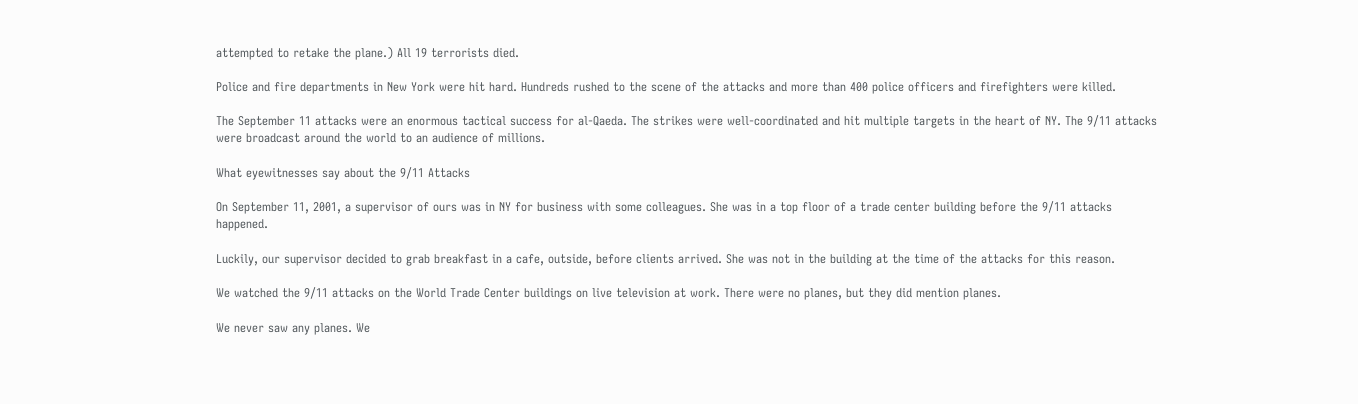attempted to retake the plane.) All 19 terrorists died.

Police and fire departments in New York were hit hard. Hundreds rushed to the scene of the attacks and more than 400 police officers and firefighters were killed.

The September 11 attacks were an enormous tactical success for al-Qaeda. The strikes were well-coordinated and hit multiple targets in the heart of NY. The 9/11 attacks were broadcast around the world to an audience of millions.

What eyewitnesses say about the 9/11 Attacks

On September 11, 2001, a supervisor of ours was in NY for business with some colleagues. She was in a top floor of a trade center building before the 9/11 attacks happened.

Luckily, our supervisor decided to grab breakfast in a cafe, outside, before clients arrived. She was not in the building at the time of the attacks for this reason.

We watched the 9/11 attacks on the World Trade Center buildings on live television at work. There were no planes, but they did mention planes.

We never saw any planes. We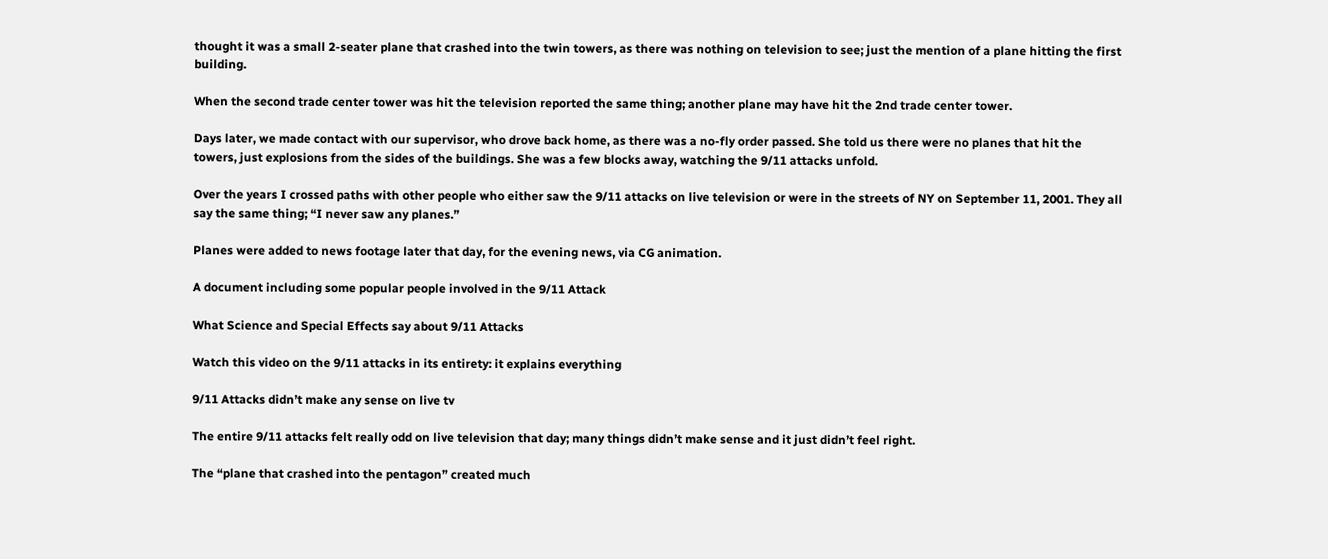thought it was a small 2-seater plane that crashed into the twin towers, as there was nothing on television to see; just the mention of a plane hitting the first building.

When the second trade center tower was hit the television reported the same thing; another plane may have hit the 2nd trade center tower.

Days later, we made contact with our supervisor, who drove back home, as there was a no-fly order passed. She told us there were no planes that hit the towers, just explosions from the sides of the buildings. She was a few blocks away, watching the 9/11 attacks unfold.

Over the years I crossed paths with other people who either saw the 9/11 attacks on live television or were in the streets of NY on September 11, 2001. They all say the same thing; “I never saw any planes.”

Planes were added to news footage later that day, for the evening news, via CG animation.

A document including some popular people involved in the 9/11 Attack

What Science and Special Effects say about 9/11 Attacks

Watch this video on the 9/11 attacks in its entirety: it explains everything

9/11 Attacks didn’t make any sense on live tv

The entire 9/11 attacks felt really odd on live television that day; many things didn’t make sense and it just didn’t feel right.

The “plane that crashed into the pentagon” created much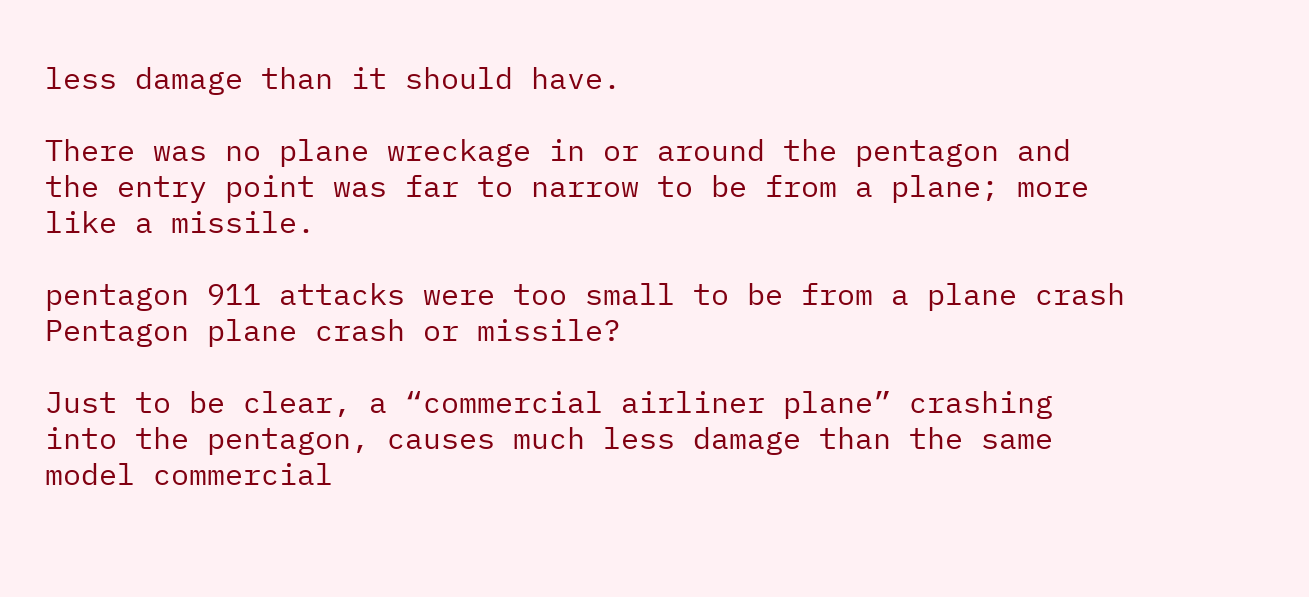less damage than it should have.

There was no plane wreckage in or around the pentagon and the entry point was far to narrow to be from a plane; more like a missile.

pentagon 911 attacks were too small to be from a plane crash
Pentagon plane crash or missile?

Just to be clear, a “commercial airliner plane” crashing into the pentagon, causes much less damage than the same model commercial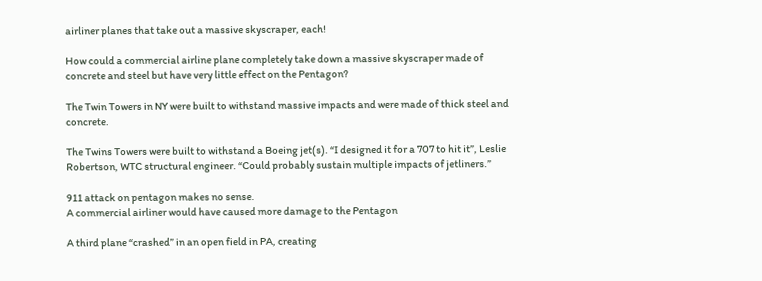airliner planes that take out a massive skyscraper, each!

How could a commercial airline plane completely take down a massive skyscraper made of concrete and steel but have very little effect on the Pentagon?

The Twin Towers in NY were built to withstand massive impacts and were made of thick steel and concrete.

The Twins Towers were built to withstand a Boeing jet(s). “I designed it for a 707 to hit it”, Leslie Robertson, WTC structural engineer. “Could probably sustain multiple impacts of jetliners.”

911 attack on pentagon makes no sense.
A commercial airliner would have caused more damage to the Pentagon

A third plane “crashed” in an open field in PA, creating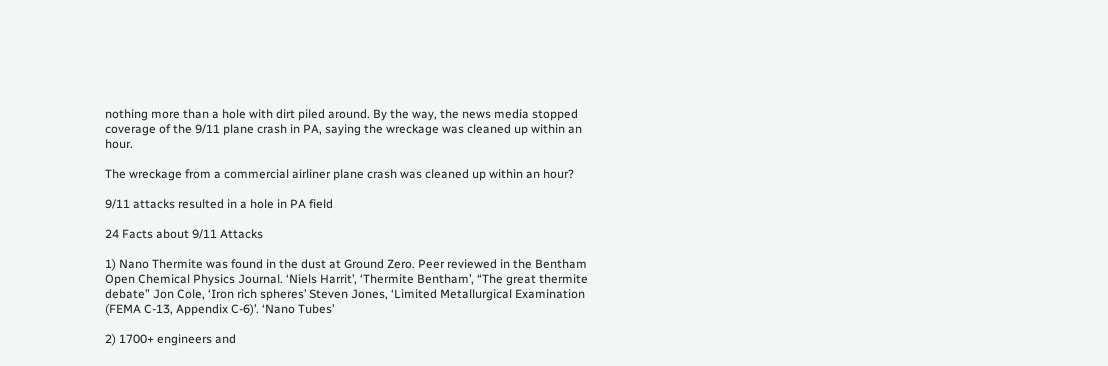nothing more than a hole with dirt piled around. By the way, the news media stopped coverage of the 9/11 plane crash in PA, saying the wreckage was cleaned up within an hour.

The wreckage from a commercial airliner plane crash was cleaned up within an hour?

9/11 attacks resulted in a hole in PA field

24 Facts about 9/11 Attacks

1) Nano Thermite was found in the dust at Ground Zero. Peer reviewed in the Bentham Open Chemical Physics Journal. ‘Niels Harrit’, ‘Thermite Bentham’, “The great thermite debate” Jon Cole, ‘Iron rich spheres’ Steven Jones, ‘Limited Metallurgical Examination (FEMA C-13, Appendix C-6)’. ‘Nano Tubes’

2) 1700+ engineers and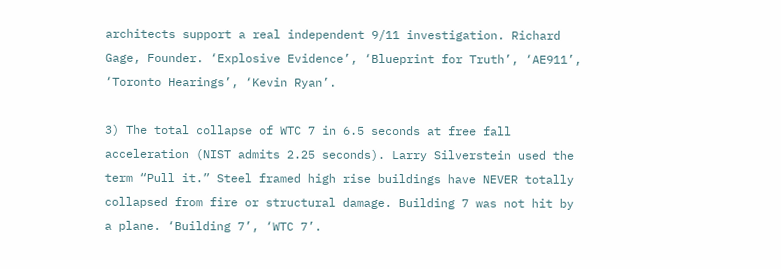architects support a real independent 9/11 investigation. Richard Gage, Founder. ‘Explosive Evidence’, ‘Blueprint for Truth’, ‘AE911’, ‘Toronto Hearings’, ‘Kevin Ryan’.

3) The total collapse of WTC 7 in 6.5 seconds at free fall acceleration (NIST admits 2.25 seconds). Larry Silverstein used the term “Pull it.” Steel framed high rise buildings have NEVER totally collapsed from fire or structural damage. Building 7 was not hit by a plane. ‘Building 7’, ‘WTC 7’.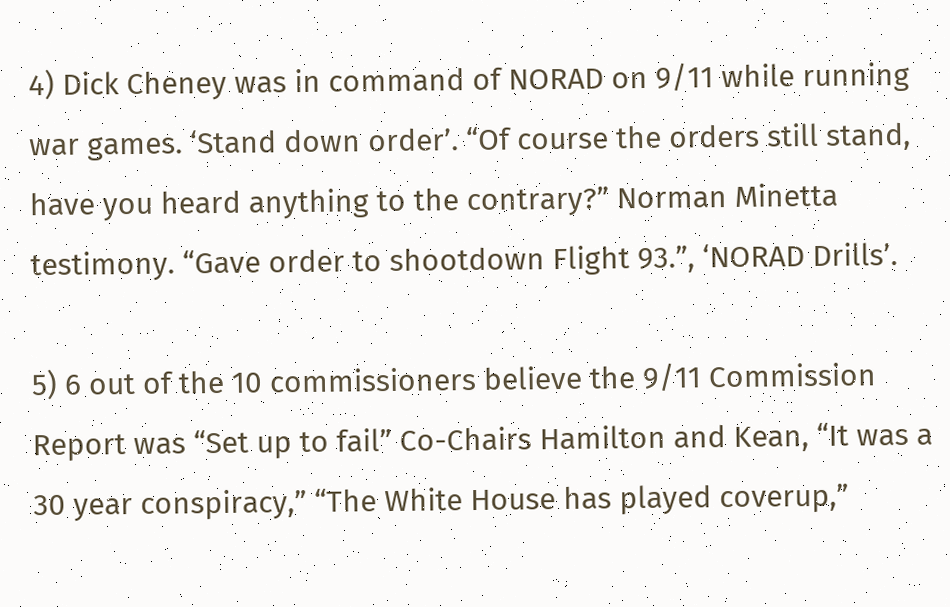4) Dick Cheney was in command of NORAD on 9/11 while running war games. ‘Stand down order’. “Of course the orders still stand, have you heard anything to the contrary?” Norman Minetta testimony. “Gave order to shootdown Flight 93.”, ‘NORAD Drills’.

5) 6 out of the 10 commissioners believe the 9/11 Commission Report was “Set up to fail” Co-Chairs Hamilton and Kean, “It was a 30 year conspiracy,” “The White House has played coverup,”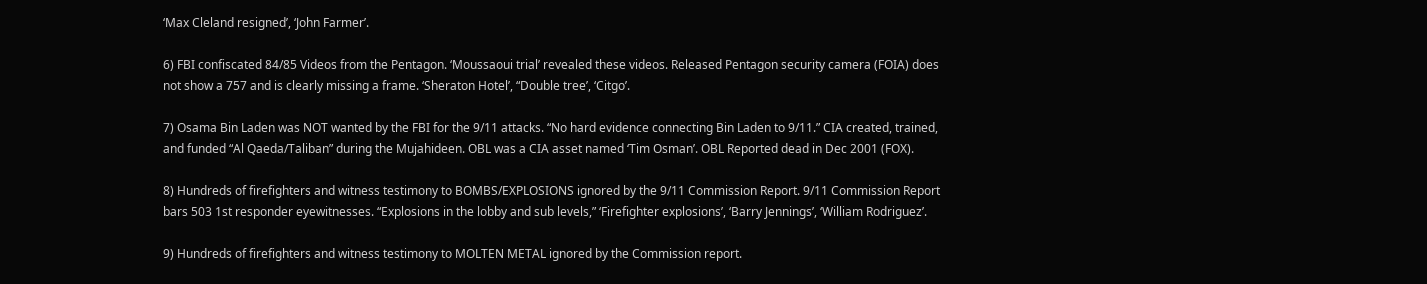‘Max Cleland resigned’, ‘John Farmer’.

6) FBI confiscated 84/85 Videos from the Pentagon. ‘Moussaoui trial’ revealed these videos. Released Pentagon security camera (FOIA) does not show a 757 and is clearly missing a frame. ‘Sheraton Hotel’, “Double tree’, ‘Citgo’.

7) Osama Bin Laden was NOT wanted by the FBI for the 9/11 attacks. “No hard evidence connecting Bin Laden to 9/11.” CIA created, trained, and funded “Al Qaeda/Taliban” during the Mujahideen. OBL was a CIA asset named ‘Tim Osman’. OBL Reported dead in Dec 2001 (FOX).

8) Hundreds of firefighters and witness testimony to BOMBS/EXPLOSIONS ignored by the 9/11 Commission Report. 9/11 Commission Report bars 503 1st responder eyewitnesses. “Explosions in the lobby and sub levels,” ‘Firefighter explosions’, ‘Barry Jennings’, ‘William Rodriguez’.

9) Hundreds of firefighters and witness testimony to MOLTEN METAL ignored by the Commission report.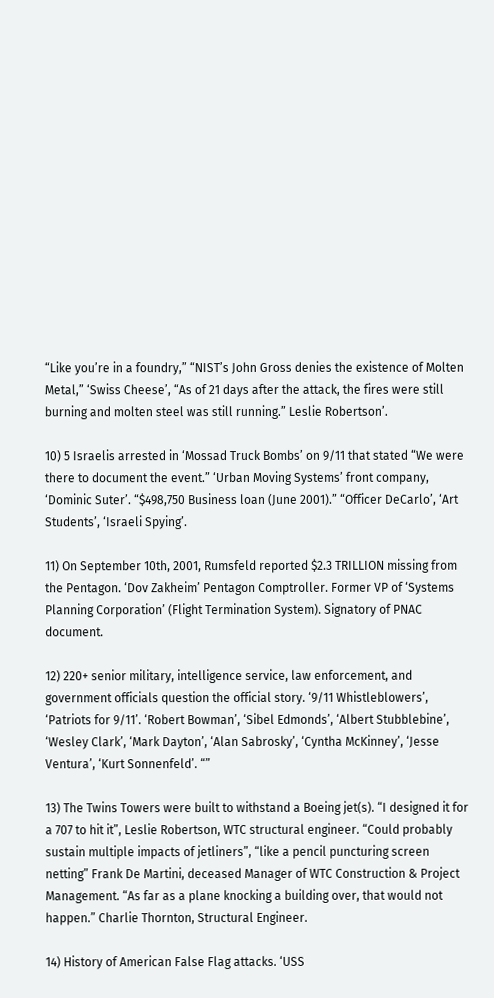“Like you’re in a foundry,” “NIST’s John Gross denies the existence of Molten Metal,” ‘Swiss Cheese’, “As of 21 days after the attack, the fires were still burning and molten steel was still running.” Leslie Robertson’.

10) 5 Israelis arrested in ‘Mossad Truck Bombs’ on 9/11 that stated “We were there to document the event.” ‘Urban Moving Systems’ front company, ‘Dominic Suter’. “$498,750 Business loan (June 2001).” “Officer DeCarlo’, ‘Art Students’, ‘Israeli Spying’.

11) On September 10th, 2001, Rumsfeld reported $2.3 TRILLION missing from the Pentagon. ‘Dov Zakheim’ Pentagon Comptroller. Former VP of ‘Systems Planning Corporation’ (Flight Termination System). Signatory of PNAC document.

12) 220+ senior military, intelligence service, law enforcement, and government officials question the official story. ‘9/11 Whistleblowers’, ‘Patriots for 9/11’. ‘Robert Bowman’, ‘Sibel Edmonds’, ‘Albert Stubblebine’, ‘Wesley Clark’, ‘Mark Dayton’, ‘Alan Sabrosky’, ‘Cyntha McKinney’, ‘Jesse Ventura’, ‘Kurt Sonnenfeld’. “”

13) The Twins Towers were built to withstand a Boeing jet(s). “I designed it for a 707 to hit it”, Leslie Robertson, WTC structural engineer. “Could probably sustain multiple impacts of jetliners”, “like a pencil puncturing screen netting” Frank De Martini, deceased Manager of WTC Construction & Project Management. “As far as a plane knocking a building over, that would not happen.” Charlie Thornton, Structural Engineer.

14) History of American False Flag attacks. ‘USS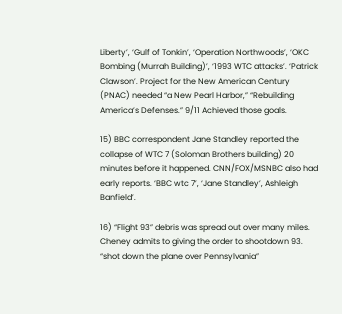Liberty’, ‘Gulf of Tonkin’, ‘Operation Northwoods’, ‘OKC Bombing (Murrah Building)’, ‘1993 WTC attacks’. ‘Patrick Clawson’. Project for the New American Century (PNAC) needed “a New Pearl Harbor,” “Rebuilding America’s Defenses.” 9/11 Achieved those goals.

15) BBC correspondent Jane Standley reported the collapse of WTC 7 (Soloman Brothers building) 20 minutes before it happened. CNN/FOX/MSNBC also had early reports. ‘BBC wtc 7’, ‘Jane Standley’, Ashleigh Banfield’.

16) “Flight 93” debris was spread out over many miles. Cheney admits to giving the order to shootdown 93. “shot down the plane over Pennsylvania”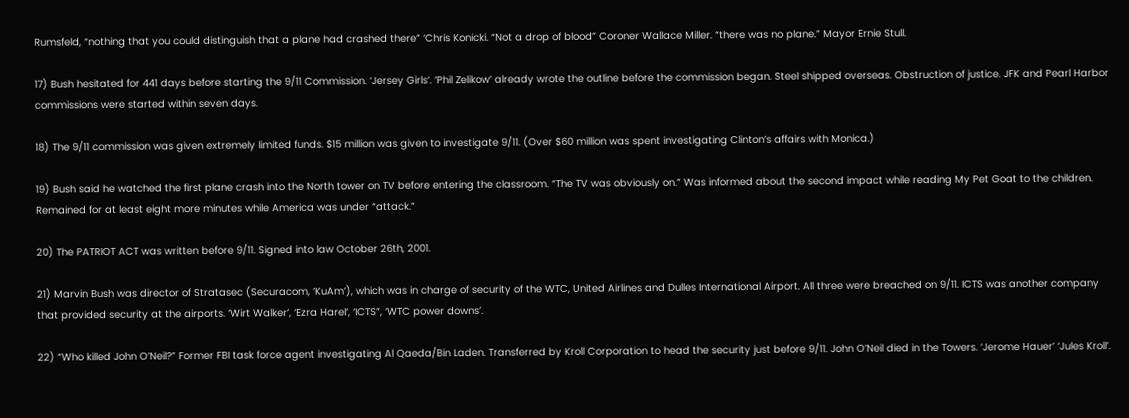Rumsfeld, “nothing that you could distinguish that a plane had crashed there” ‘Chris Konicki. “Not a drop of blood” Coroner Wallace Miller. “there was no plane.” Mayor Ernie Stull.

17) Bush hesitated for 441 days before starting the 9/11 Commission. ‘Jersey Girls’. ‘Phil Zelikow’ already wrote the outline before the commission began. Steel shipped overseas. Obstruction of justice. JFK and Pearl Harbor commissions were started within seven days.

18) The 9/11 commission was given extremely limited funds. $15 million was given to investigate 9/11. (Over $60 million was spent investigating Clinton’s affairs with Monica.)

19) Bush said he watched the first plane crash into the North tower on TV before entering the classroom. “The TV was obviously on.” Was informed about the second impact while reading My Pet Goat to the children. Remained for at least eight more minutes while America was under “attack.”

20) The PATRIOT ACT was written before 9/11. Signed into law October 26th, 2001.

21) Marvin Bush was director of Stratasec (Securacom, ‘KuAm’), which was in charge of security of the WTC, United Airlines and Dulles International Airport. All three were breached on 9/11. ICTS was another company that provided security at the airports. ‘Wirt Walker’, ‘Ezra Harel’, ‘ICTS”, ‘WTC power downs’.

22) “Who killed John O’Neil?” Former FBI task force agent investigating Al Qaeda/Bin Laden. Transferred by Kroll Corporation to head the security just before 9/11. John O’Neil died in the Towers. ‘Jerome Hauer’ ‘Jules Kroll’.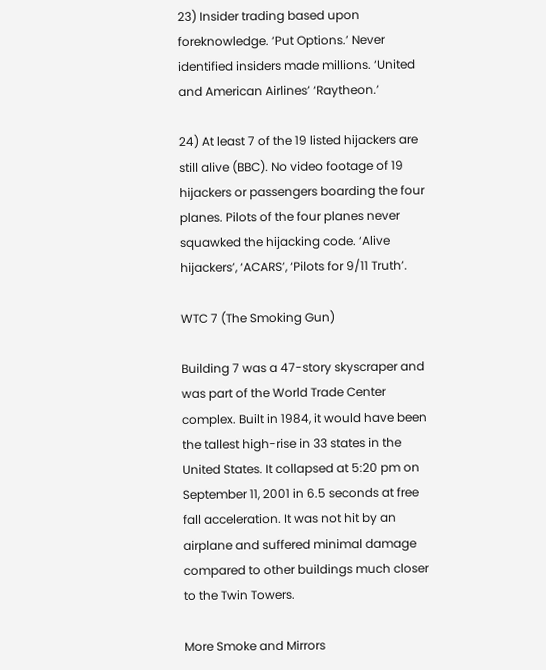23) Insider trading based upon foreknowledge. ‘Put Options.’ Never identified insiders made millions. ‘United and American Airlines’ ‘Raytheon.’

24) At least 7 of the 19 listed hijackers are still alive (BBC). No video footage of 19 hijackers or passengers boarding the four planes. Pilots of the four planes never squawked the hijacking code. ‘Alive hijackers’, ‘ACARS’, ‘Pilots for 9/11 Truth’.

WTC 7 (The Smoking Gun)

Building 7 was a 47-story skyscraper and was part of the World Trade Center complex. Built in 1984, it would have been the tallest high-rise in 33 states in the United States. It collapsed at 5:20 pm on September 11, 2001 in 6.5 seconds at free fall acceleration. It was not hit by an airplane and suffered minimal damage compared to other buildings much closer to the Twin Towers.

More Smoke and Mirrors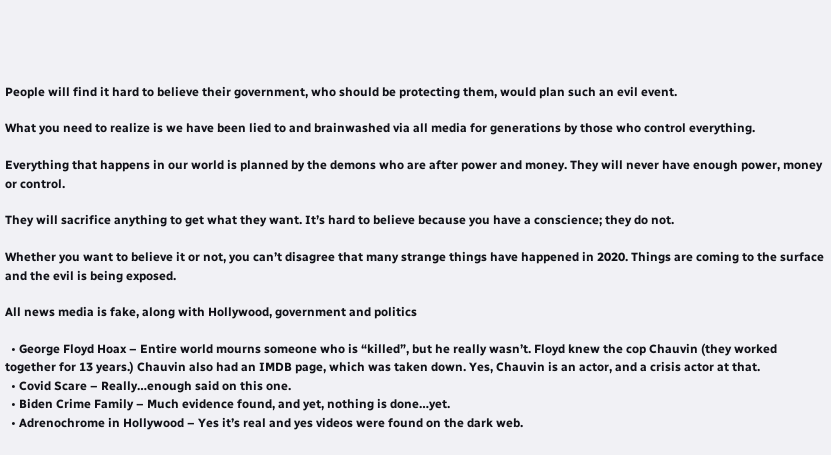People will find it hard to believe their government, who should be protecting them, would plan such an evil event.

What you need to realize is we have been lied to and brainwashed via all media for generations by those who control everything.

Everything that happens in our world is planned by the demons who are after power and money. They will never have enough power, money or control.

They will sacrifice anything to get what they want. It’s hard to believe because you have a conscience; they do not.

Whether you want to believe it or not, you can’t disagree that many strange things have happened in 2020. Things are coming to the surface and the evil is being exposed.

All news media is fake, along with Hollywood, government and politics

  • George Floyd Hoax – Entire world mourns someone who is “killed”, but he really wasn’t. Floyd knew the cop Chauvin (they worked together for 13 years.) Chauvin also had an IMDB page, which was taken down. Yes, Chauvin is an actor, and a crisis actor at that.
  • Covid Scare – Really…enough said on this one.
  • Biden Crime Family – Much evidence found, and yet, nothing is done…yet.
  • Adrenochrome in Hollywood – Yes it’s real and yes videos were found on the dark web.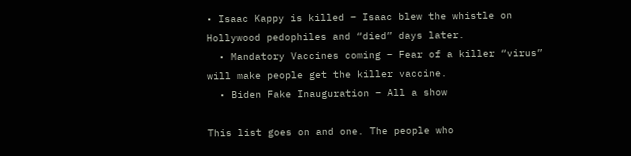• Isaac Kappy is killed – Isaac blew the whistle on Hollywood pedophiles and “died” days later.
  • Mandatory Vaccines coming – Fear of a killer “virus” will make people get the killer vaccine.
  • Biden Fake Inauguration – All a show

This list goes on and one. The people who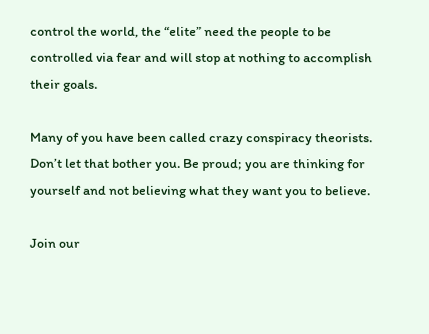control the world, the “elite” need the people to be controlled via fear and will stop at nothing to accomplish their goals.

Many of you have been called crazy conspiracy theorists. Don’t let that bother you. Be proud; you are thinking for yourself and not believing what they want you to believe.

Join our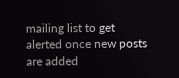mailing list to get alerted once new posts are added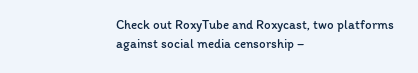Check out RoxyTube and Roxycast, two platforms against social media censorship –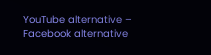YouTube alternative – Facebook alternative